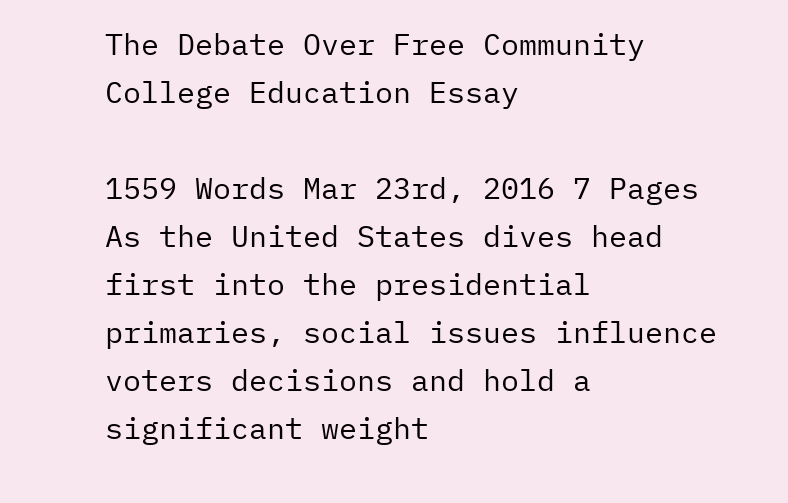The Debate Over Free Community College Education Essay

1559 Words Mar 23rd, 2016 7 Pages
As the United States dives head first into the presidential primaries, social issues influence voters decisions and hold a significant weight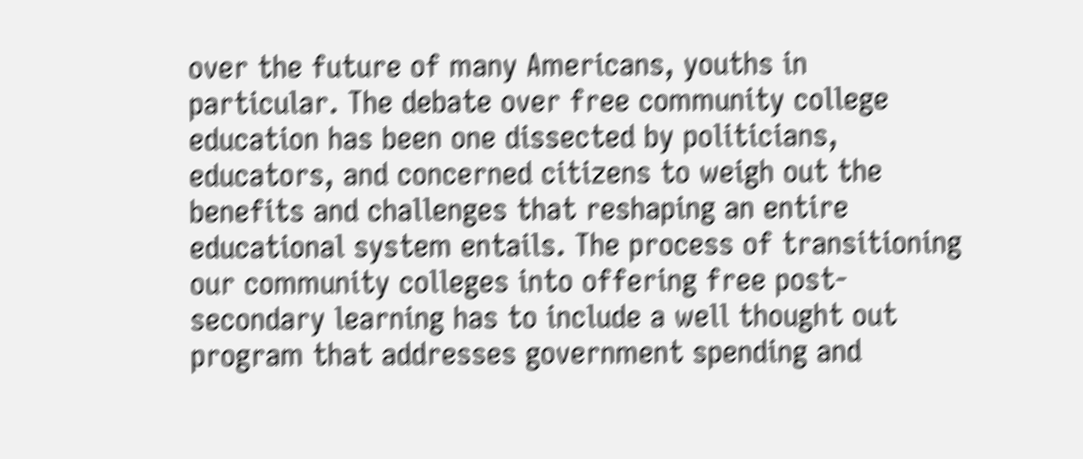over the future of many Americans, youths in particular. The debate over free community college education has been one dissected by politicians, educators, and concerned citizens to weigh out the benefits and challenges that reshaping an entire educational system entails. The process of transitioning our community colleges into offering free post-secondary learning has to include a well thought out program that addresses government spending and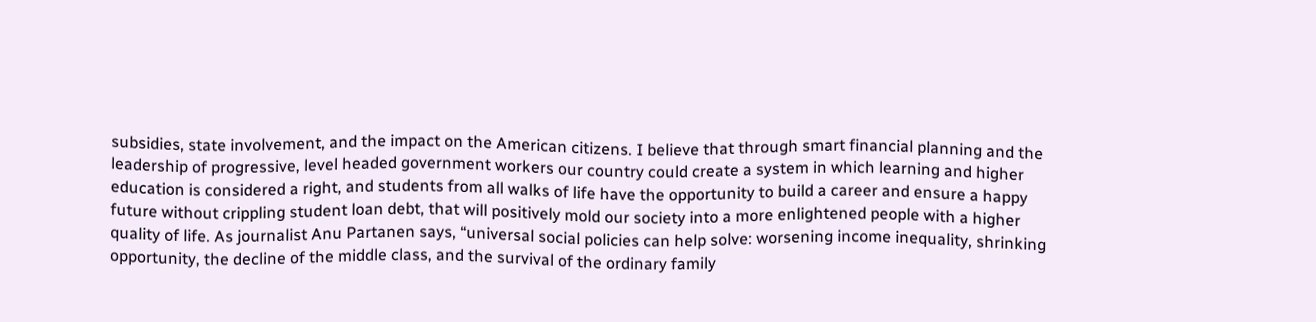subsidies, state involvement, and the impact on the American citizens. I believe that through smart financial planning and the leadership of progressive, level headed government workers our country could create a system in which learning and higher education is considered a right, and students from all walks of life have the opportunity to build a career and ensure a happy future without crippling student loan debt, that will positively mold our society into a more enlightened people with a higher quality of life. As journalist Anu Partanen says, “universal social policies can help solve: worsening income inequality, shrinking opportunity, the decline of the middle class, and the survival of the ordinary family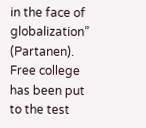in the face of globalization” (Partanen).
Free college has been put to the test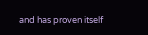and has proven itself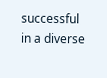successful in a diverse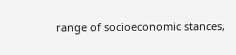range of socioeconomic stances,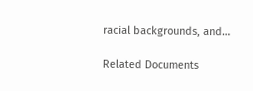racial backgrounds, and…

Related Documents